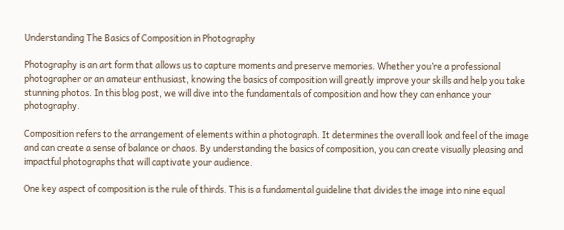Understanding The Basics of Composition in Photography

Photography is an art form that allows us to capture moments and preserve memories. Whether you’re a professional photographer or an amateur enthusiast, knowing the basics of composition will greatly improve your skills and help you take stunning photos. In this blog post, we will dive into the fundamentals of composition and how they can enhance your photography.

Composition refers to the arrangement of elements within a photograph. It determines the overall look and feel of the image and can create a sense of balance or chaos. By understanding the basics of composition, you can create visually pleasing and impactful photographs that will captivate your audience.

One key aspect of composition is the rule of thirds. This is a fundamental guideline that divides the image into nine equal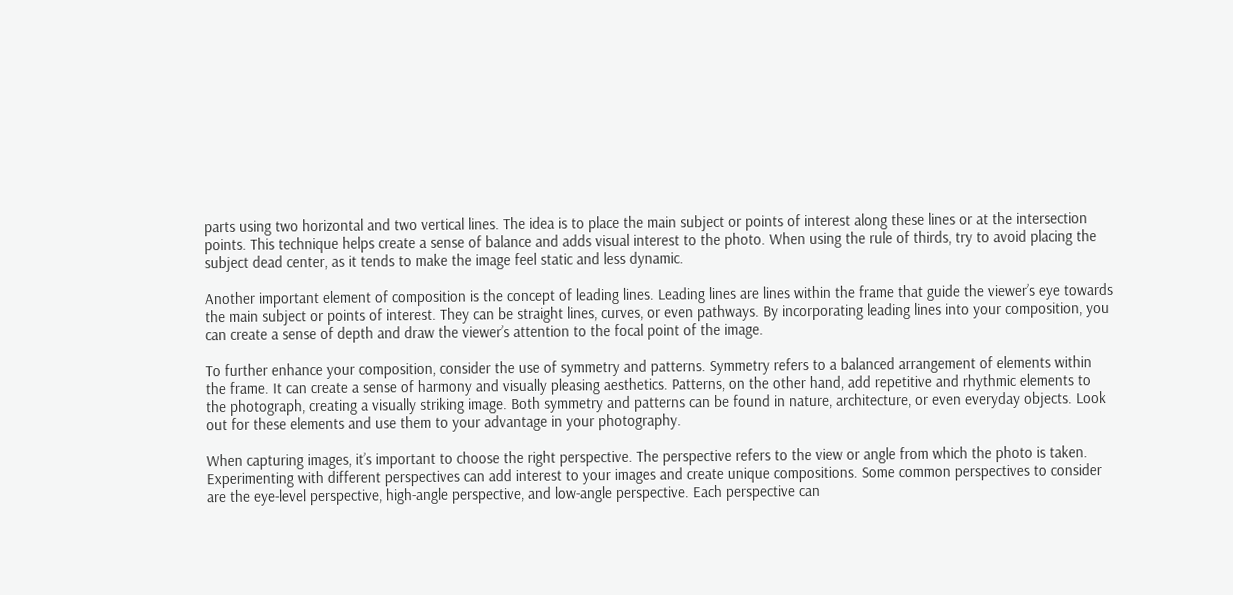parts using two horizontal and two vertical lines. The idea is to place the main subject or points of interest along these lines or at the intersection points. This technique helps create a sense of balance and adds visual interest to the photo. When using the rule of thirds, try to avoid placing the subject dead center, as it tends to make the image feel static and less dynamic.

Another important element of composition is the concept of leading lines. Leading lines are lines within the frame that guide the viewer’s eye towards the main subject or points of interest. They can be straight lines, curves, or even pathways. By incorporating leading lines into your composition, you can create a sense of depth and draw the viewer’s attention to the focal point of the image.

To further enhance your composition, consider the use of symmetry and patterns. Symmetry refers to a balanced arrangement of elements within the frame. It can create a sense of harmony and visually pleasing aesthetics. Patterns, on the other hand, add repetitive and rhythmic elements to the photograph, creating a visually striking image. Both symmetry and patterns can be found in nature, architecture, or even everyday objects. Look out for these elements and use them to your advantage in your photography.

When capturing images, it’s important to choose the right perspective. The perspective refers to the view or angle from which the photo is taken. Experimenting with different perspectives can add interest to your images and create unique compositions. Some common perspectives to consider are the eye-level perspective, high-angle perspective, and low-angle perspective. Each perspective can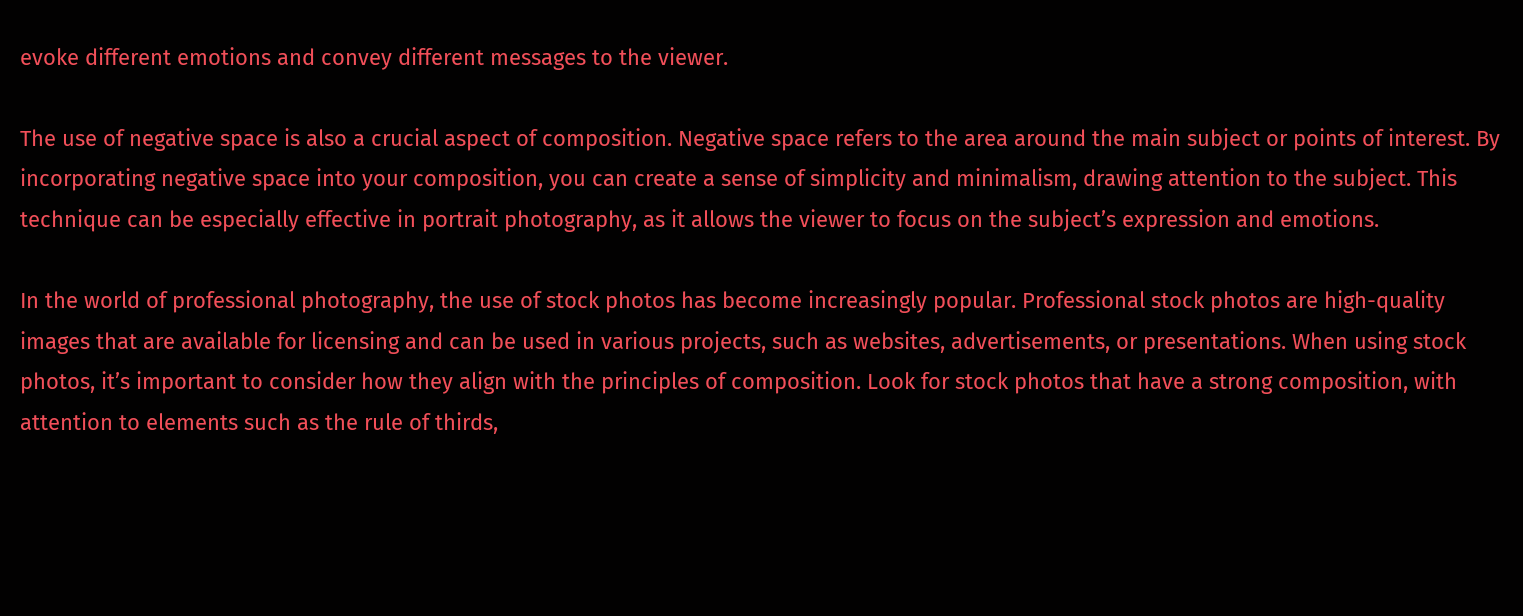evoke different emotions and convey different messages to the viewer.

The use of negative space is also a crucial aspect of composition. Negative space refers to the area around the main subject or points of interest. By incorporating negative space into your composition, you can create a sense of simplicity and minimalism, drawing attention to the subject. This technique can be especially effective in portrait photography, as it allows the viewer to focus on the subject’s expression and emotions.

In the world of professional photography, the use of stock photos has become increasingly popular. Professional stock photos are high-quality images that are available for licensing and can be used in various projects, such as websites, advertisements, or presentations. When using stock photos, it’s important to consider how they align with the principles of composition. Look for stock photos that have a strong composition, with attention to elements such as the rule of thirds,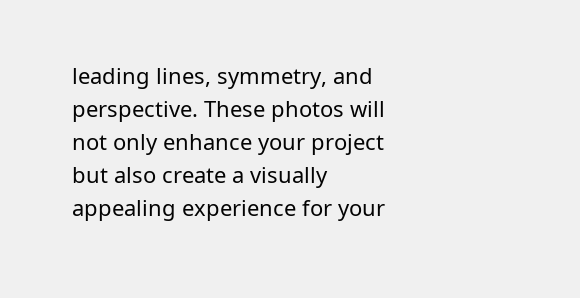leading lines, symmetry, and perspective. These photos will not only enhance your project but also create a visually appealing experience for your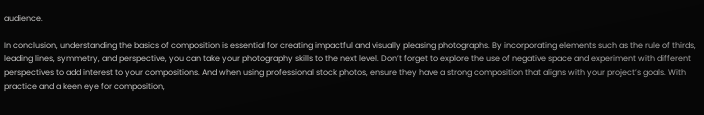audience.

In conclusion, understanding the basics of composition is essential for creating impactful and visually pleasing photographs. By incorporating elements such as the rule of thirds, leading lines, symmetry, and perspective, you can take your photography skills to the next level. Don’t forget to explore the use of negative space and experiment with different perspectives to add interest to your compositions. And when using professional stock photos, ensure they have a strong composition that aligns with your project’s goals. With practice and a keen eye for composition,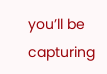you’ll be capturing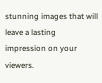stunning images that will leave a lasting impression on your viewers.